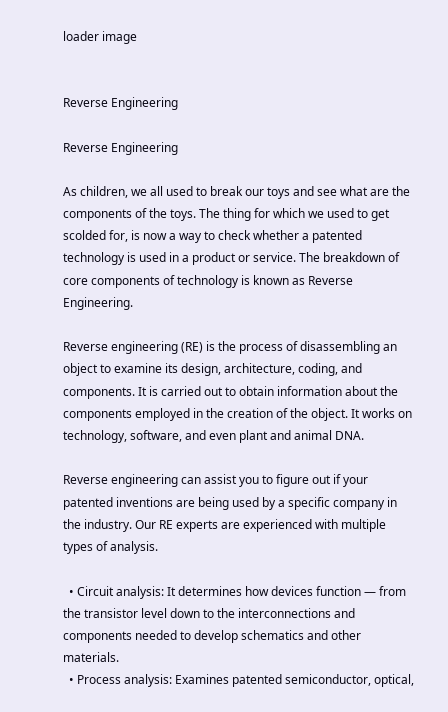loader image


Reverse Engineering

Reverse Engineering

As children, we all used to break our toys and see what are the components of the toys. The thing for which we used to get scolded for, is now a way to check whether a patented technology is used in a product or service. The breakdown of core components of technology is known as Reverse Engineering.

Reverse engineering (RE) is the process of disassembling an object to examine its design, architecture, coding, and components. It is carried out to obtain information about the components employed in the creation of the object. It works on technology, software, and even plant and animal DNA.

Reverse engineering can assist you to figure out if your patented inventions are being used by a specific company in the industry. Our RE experts are experienced with multiple types of analysis.

  • Circuit analysis: It determines how devices function — from the transistor level down to the interconnections and components needed to develop schematics and other materials.
  • Process analysis: Examines patented semiconductor, optical,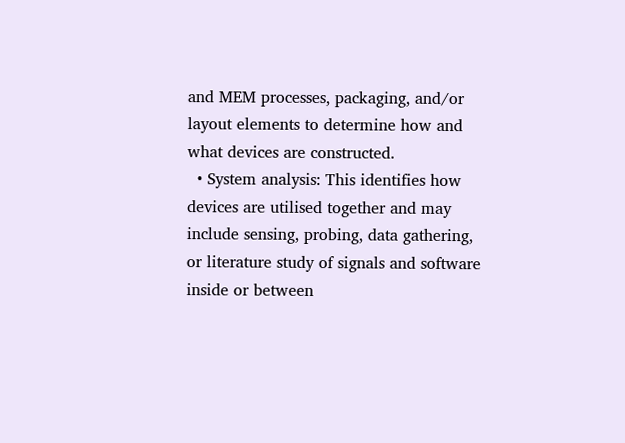and MEM processes, packaging, and/or layout elements to determine how and what devices are constructed.
  • System analysis: This identifies how devices are utilised together and may include sensing, probing, data gathering, or literature study of signals and software inside or between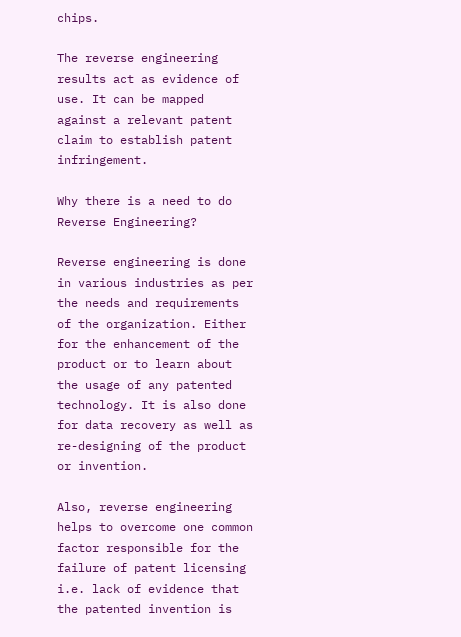chips.

The reverse engineering results act as evidence of use. It can be mapped against a relevant patent claim to establish patent infringement.

Why there is a need to do Reverse Engineering?

Reverse engineering is done in various industries as per the needs and requirements of the organization. Either for the enhancement of the product or to learn about the usage of any patented technology. It is also done for data recovery as well as re-designing of the product or invention.

Also, reverse engineering helps to overcome one common factor responsible for the failure of patent licensing i.e. lack of evidence that the patented invention is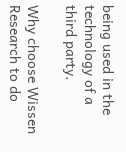being used in the technology of a third party.

Why choose Wissen Research to do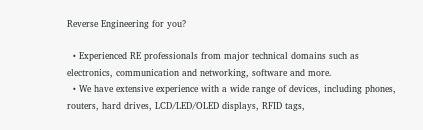Reverse Engineering for you?

  • Experienced RE professionals from major technical domains such as electronics, communication and networking, software and more.
  • We have extensive experience with a wide range of devices, including phones, routers, hard drives, LCD/LED/OLED displays, RFID tags,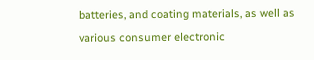batteries, and coating materials, as well as various consumer electronic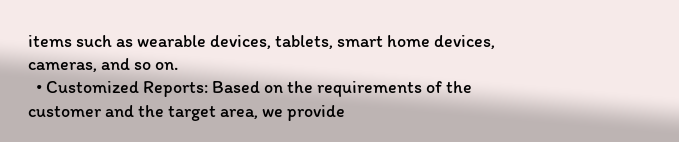items such as wearable devices, tablets, smart home devices, cameras, and so on.
  • Customized Reports: Based on the requirements of the customer and the target area, we provide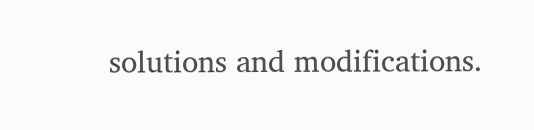solutions and modifications.